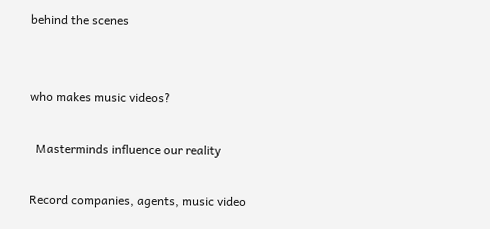behind the scenes


who makes music videos?

  Masterminds influence our reality

Record companies, agents, music video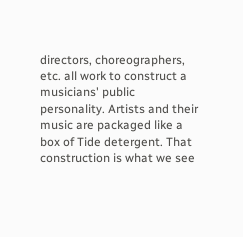directors, choreographers, etc. all work to construct a musicians' public personality. Artists and their music are packaged like a box of Tide detergent. That construction is what we see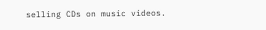selling CDs on music videos.